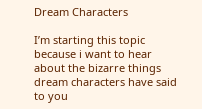Dream Characters

I’m starting this topic because i want to hear about the bizarre things dream characters have said to you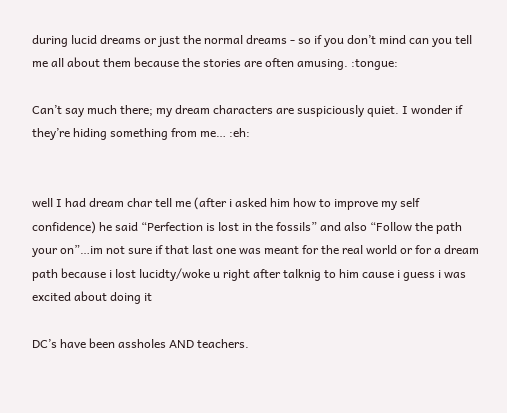during lucid dreams or just the normal dreams - so if you don’t mind can you tell me all about them because the stories are often amusing. :tongue:

Can’t say much there; my dream characters are suspiciously quiet. I wonder if they’re hiding something from me… :eh:


well I had dream char tell me (after i asked him how to improve my self confidence) he said “Perfection is lost in the fossils” and also “Follow the path your on”…im not sure if that last one was meant for the real world or for a dream path because i lost lucidty/woke u right after talknig to him cause i guess i was excited about doing it

DC’s have been assholes AND teachers.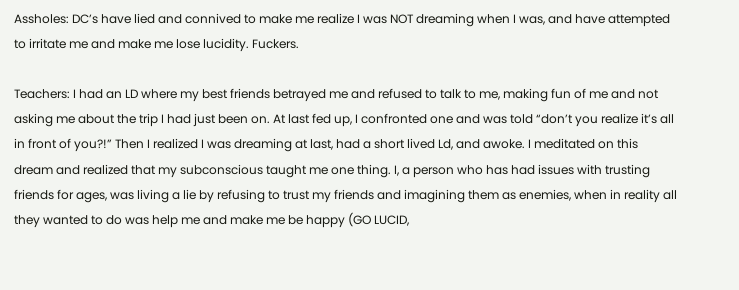Assholes: DC’s have lied and connived to make me realize I was NOT dreaming when I was, and have attempted to irritate me and make me lose lucidity. Fuckers.

Teachers: I had an LD where my best friends betrayed me and refused to talk to me, making fun of me and not asking me about the trip I had just been on. At last fed up, I confronted one and was told “don’t you realize it’s all in front of you?!” Then I realized I was dreaming at last, had a short lived Ld, and awoke. I meditated on this dream and realized that my subconscious taught me one thing. I, a person who has had issues with trusting friends for ages, was living a lie by refusing to trust my friends and imagining them as enemies, when in reality all they wanted to do was help me and make me be happy (GO LUCID,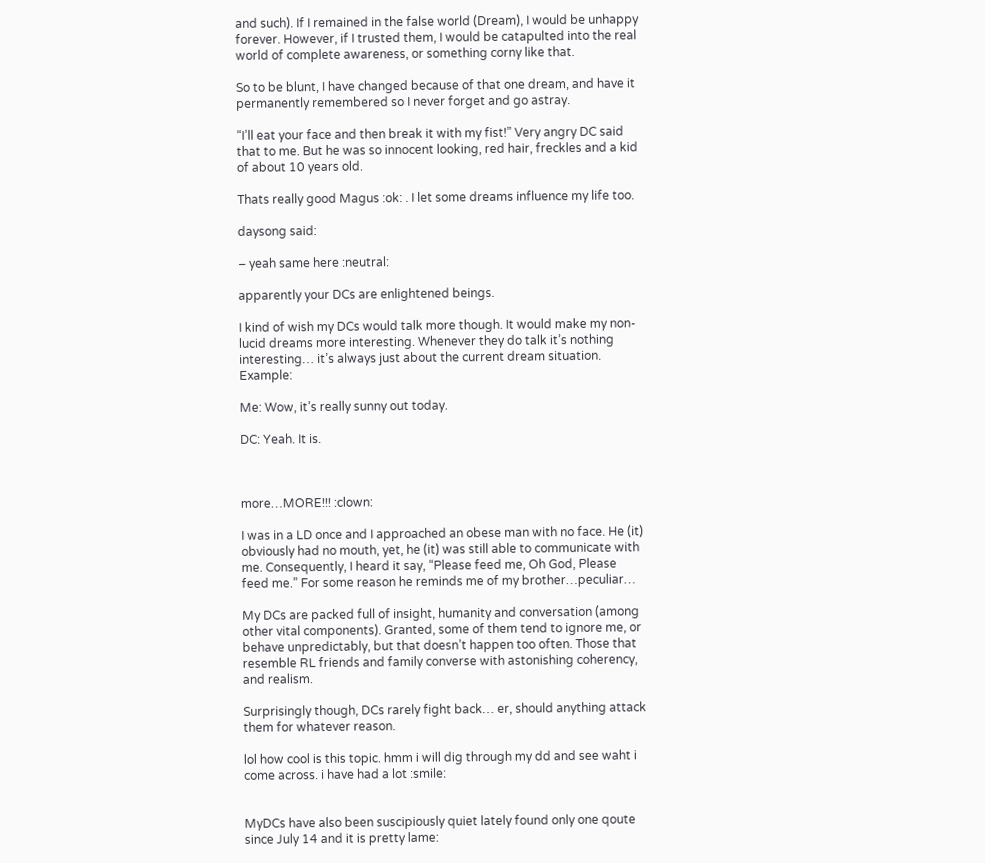and such). If I remained in the false world (Dream), I would be unhappy forever. However, if I trusted them, I would be catapulted into the real world of complete awareness, or something corny like that.

So to be blunt, I have changed because of that one dream, and have it permanently remembered so I never forget and go astray.

“I’ll eat your face and then break it with my fist!” Very angry DC said that to me. But he was so innocent looking, red hair, freckles and a kid of about 10 years old.

Thats really good Magus :ok: . I let some dreams influence my life too.

daysong said:

– yeah same here :neutral:

apparently your DCs are enlightened beings.

I kind of wish my DCs would talk more though. It would make my non-lucid dreams more interesting. Whenever they do talk it’s nothing interesting… it’s always just about the current dream situation. Example:

Me: Wow, it’s really sunny out today.

DC: Yeah. It is.



more…MORE!!! :clown:

I was in a LD once and I approached an obese man with no face. He (it) obviously had no mouth, yet, he (it) was still able to communicate with me. Consequently, I heard it say, “Please feed me, Oh God, Please feed me.” For some reason he reminds me of my brother…peculiar…

My DCs are packed full of insight, humanity and conversation (among other vital components). Granted, some of them tend to ignore me, or behave unpredictably, but that doesn’t happen too often. Those that resemble RL friends and family converse with astonishing coherency, and realism.

Surprisingly though, DCs rarely fight back… er, should anything attack them for whatever reason.

lol how cool is this topic. hmm i will dig through my dd and see waht i come across. i have had a lot :smile:


MyDCs have also been suscipiously quiet lately found only one qoute since July 14 and it is pretty lame: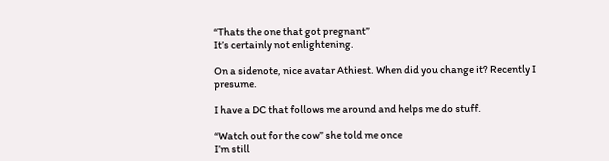“Thats the one that got pregnant”
It’s certainly not enlightening.

On a sidenote, nice avatar Athiest. When did you change it? Recently I presume.

I have a DC that follows me around and helps me do stuff.

“Watch out for the cow” she told me once
I’m still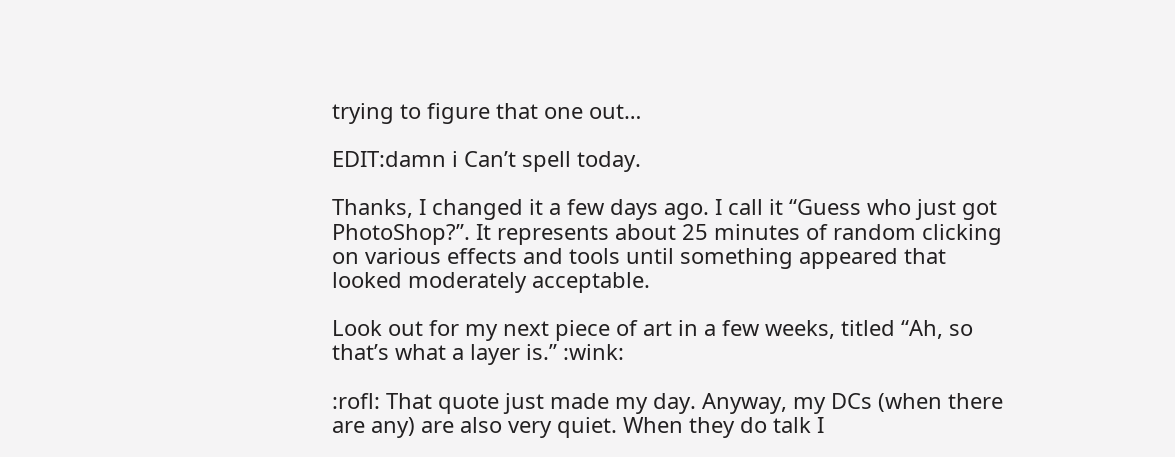trying to figure that one out…

EDIT:damn i Can’t spell today.

Thanks, I changed it a few days ago. I call it “Guess who just got PhotoShop?”. It represents about 25 minutes of random clicking on various effects and tools until something appeared that looked moderately acceptable.

Look out for my next piece of art in a few weeks, titled “Ah, so that’s what a layer is.” :wink:

:rofl: That quote just made my day. Anyway, my DCs (when there are any) are also very quiet. When they do talk I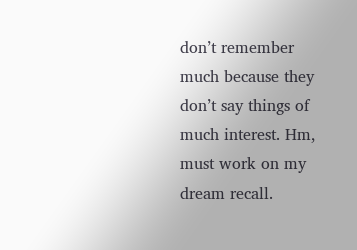don’t remember much because they don’t say things of much interest. Hm, must work on my dream recall.